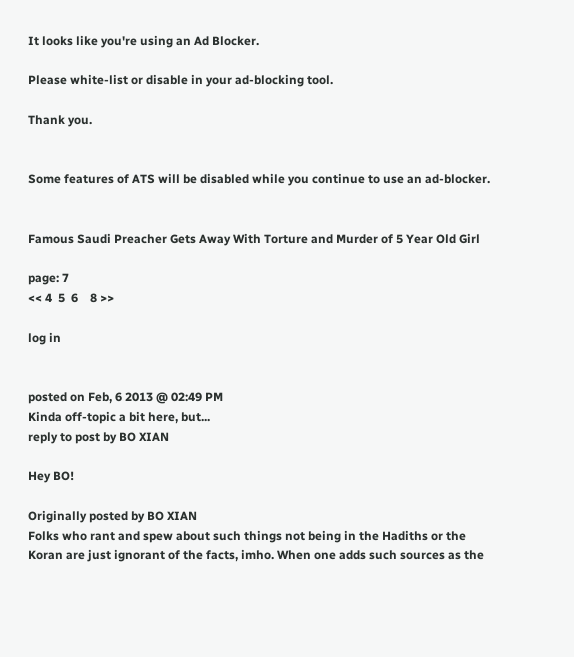It looks like you're using an Ad Blocker.

Please white-list or disable in your ad-blocking tool.

Thank you.


Some features of ATS will be disabled while you continue to use an ad-blocker.


Famous Saudi Preacher Gets Away With Torture and Murder of 5 Year Old Girl

page: 7
<< 4  5  6    8 >>

log in


posted on Feb, 6 2013 @ 02:49 PM
Kinda off-topic a bit here, but...
reply to post by BO XIAN

Hey BO!

Originally posted by BO XIAN
Folks who rant and spew about such things not being in the Hadiths or the Koran are just ignorant of the facts, imho. When one adds such sources as the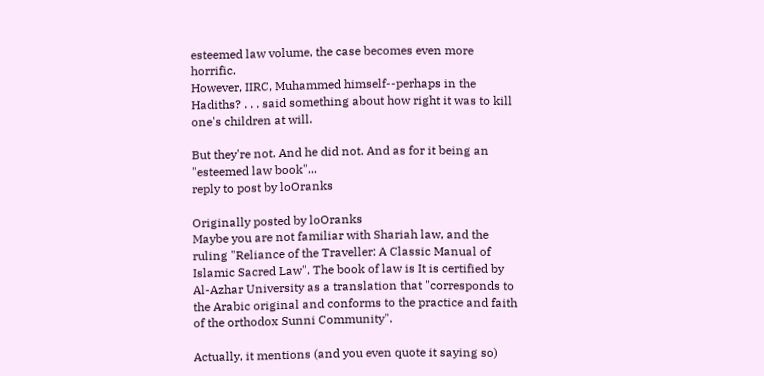esteemed law volume, the case becomes even more horrific.
However, IIRC, Muhammed himself--perhaps in the Hadiths? . . . said something about how right it was to kill one's children at will.

But they're not. And he did not. And as for it being an "esteemed law book"...
reply to post by loOranks

Originally posted by loOranks
Maybe you are not familiar with Shariah law, and the ruling "Reliance of the Traveller: A Classic Manual of Islamic Sacred Law". The book of law is It is certified by Al-Azhar University as a translation that "corresponds to the Arabic original and conforms to the practice and faith of the orthodox Sunni Community".

Actually, it mentions (and you even quote it saying so)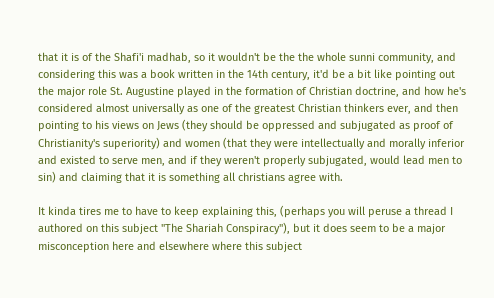that it is of the Shafi'i madhab, so it wouldn't be the the whole sunni community, and considering this was a book written in the 14th century, it'd be a bit like pointing out the major role St. Augustine played in the formation of Christian doctrine, and how he's considered almost universally as one of the greatest Christian thinkers ever, and then pointing to his views on Jews (they should be oppressed and subjugated as proof of Christianity's superiority) and women (that they were intellectually and morally inferior and existed to serve men, and if they weren't properly subjugated, would lead men to sin) and claiming that it is something all christians agree with.

It kinda tires me to have to keep explaining this, (perhaps you will peruse a thread I authored on this subject "The Shariah Conspiracy"), but it does seem to be a major misconception here and elsewhere where this subject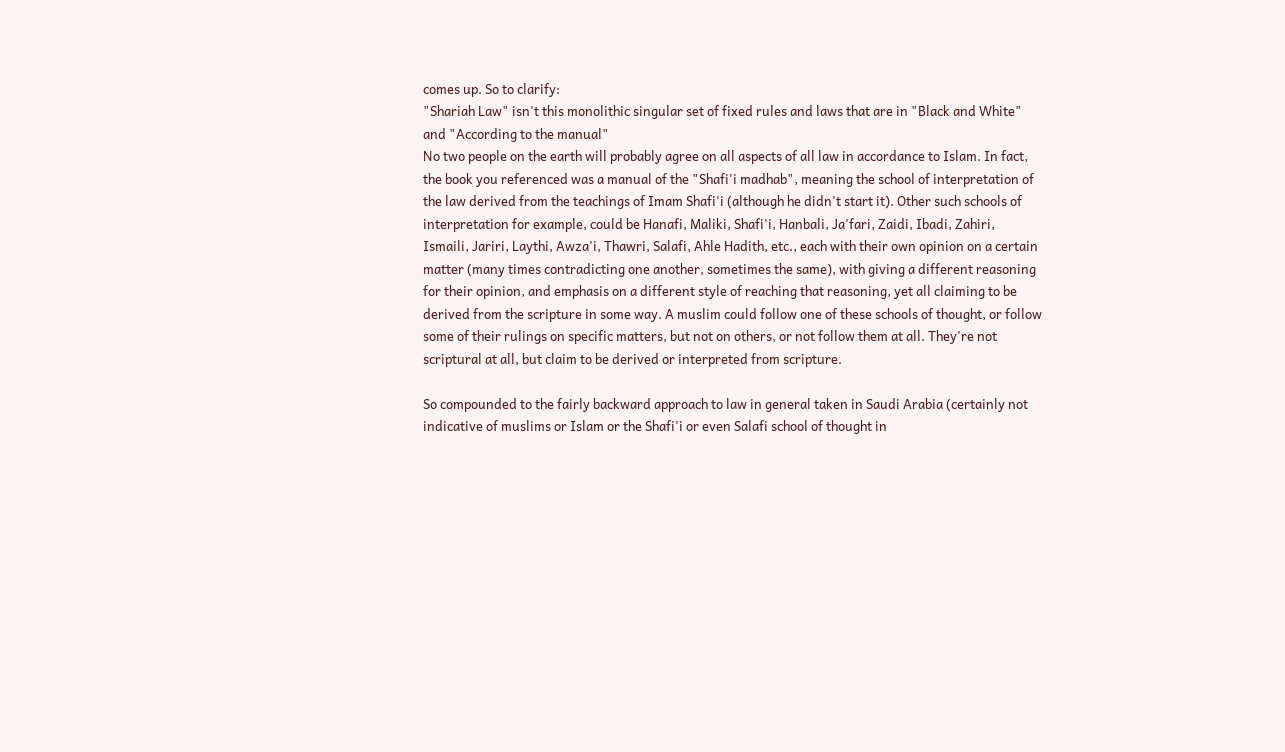comes up. So to clarify:
"Shariah Law" isn't this monolithic singular set of fixed rules and laws that are in "Black and White" and "According to the manual"
No two people on the earth will probably agree on all aspects of all law in accordance to Islam. In fact, the book you referenced was a manual of the "Shafi'i madhab", meaning the school of interpretation of the law derived from the teachings of Imam Shafi'i (although he didn't start it). Other such schools of interpretation for example, could be Hanafi, Maliki, Shafi'i, Hanbali, Ja'fari, Zaidi, Ibadi, Zahiri, Ismaili, Jariri, Laythi, Awza'i, Thawri, Salafi, Ahle Hadith, etc., each with their own opinion on a certain matter (many times contradicting one another, sometimes the same), with giving a different reasoning for their opinion, and emphasis on a different style of reaching that reasoning, yet all claiming to be derived from the scripture in some way. A muslim could follow one of these schools of thought, or follow some of their rulings on specific matters, but not on others, or not follow them at all. They're not scriptural at all, but claim to be derived or interpreted from scripture.

So compounded to the fairly backward approach to law in general taken in Saudi Arabia (certainly not indicative of muslims or Islam or the Shafi'i or even Salafi school of thought in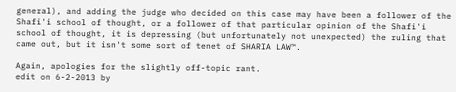general), and adding the judge who decided on this case may have been a follower of the Shafi'i school of thought, or a follower of that particular opinion of the Shafi'i school of thought, it is depressing (but unfortunately not unexpected) the ruling that came out, but it isn't some sort of tenet of SHARIA LAW™.

Again, apologies for the slightly off-topic rant.
edit on 6-2-2013 by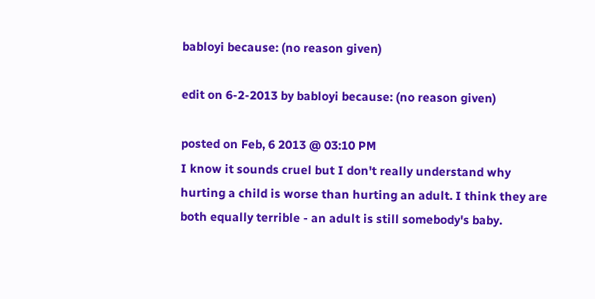babloyi because: (no reason given)

edit on 6-2-2013 by babloyi because: (no reason given)

posted on Feb, 6 2013 @ 03:10 PM
I know it sounds cruel but I don't really understand why hurting a child is worse than hurting an adult. I think they are both equally terrible - an adult is still somebody's baby.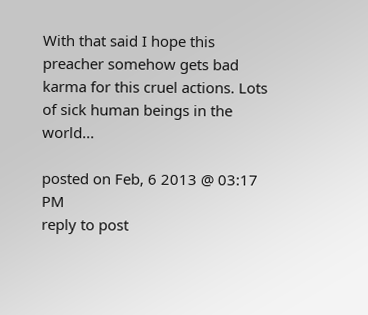With that said I hope this preacher somehow gets bad karma for this cruel actions. Lots of sick human beings in the world...

posted on Feb, 6 2013 @ 03:17 PM
reply to post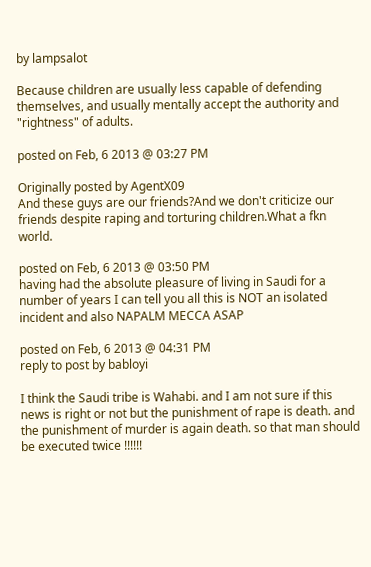by lampsalot

Because children are usually less capable of defending themselves, and usually mentally accept the authority and "rightness" of adults.

posted on Feb, 6 2013 @ 03:27 PM

Originally posted by AgentX09
And these guys are our friends?And we don't criticize our friends despite raping and torturing children.What a fkn world.

posted on Feb, 6 2013 @ 03:50 PM
having had the absolute pleasure of living in Saudi for a number of years I can tell you all this is NOT an isolated incident and also NAPALM MECCA ASAP

posted on Feb, 6 2013 @ 04:31 PM
reply to post by babloyi

I think the Saudi tribe is Wahabi. and I am not sure if this news is right or not but the punishment of rape is death. and the punishment of murder is again death. so that man should be executed twice !!!!!!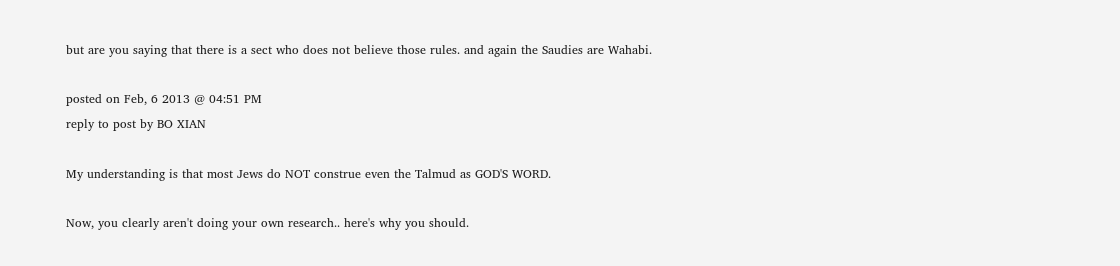but are you saying that there is a sect who does not believe those rules. and again the Saudies are Wahabi.

posted on Feb, 6 2013 @ 04:51 PM
reply to post by BO XIAN

My understanding is that most Jews do NOT construe even the Talmud as GOD'S WORD.

Now, you clearly aren't doing your own research.. here's why you should.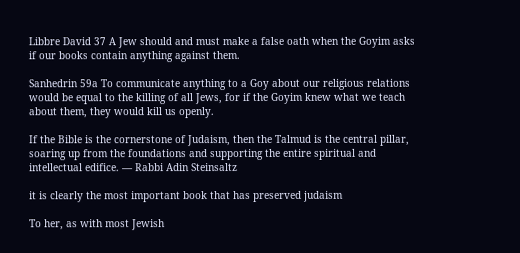Libbre David 37 A Jew should and must make a false oath when the Goyim asks if our books contain anything against them.

Sanhedrin 59a To communicate anything to a Goy about our religious relations would be equal to the killing of all Jews, for if the Goyim knew what we teach about them, they would kill us openly.

If the Bible is the cornerstone of Judaism, then the Talmud is the central pillar, soaring up from the foundations and supporting the entire spiritual and intellectual edifice. — Rabbi Adin Steinsaltz

it is clearly the most important book that has preserved judaism

To her, as with most Jewish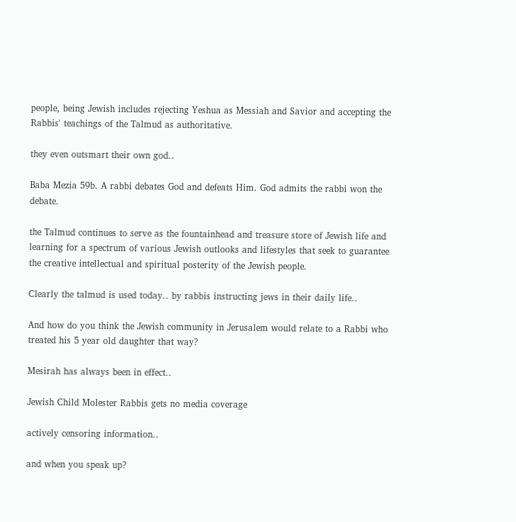people, being Jewish includes rejecting Yeshua as Messiah and Savior and accepting the Rabbis' teachings of the Talmud as authoritative.

they even outsmart their own god..

Baba Mezia 59b. A rabbi debates God and defeats Him. God admits the rabbi won the debate.

the Talmud continues to serve as the fountainhead and treasure store of Jewish life and learning for a spectrum of various Jewish outlooks and lifestyles that seek to guarantee the creative intellectual and spiritual posterity of the Jewish people.

Clearly the talmud is used today.. by rabbis instructing jews in their daily life..

And how do you think the Jewish community in Jerusalem would relate to a Rabbi who treated his 5 year old daughter that way?

Mesirah has always been in effect..

Jewish Child Molester Rabbis gets no media coverage

actively censoring information..

and when you speak up?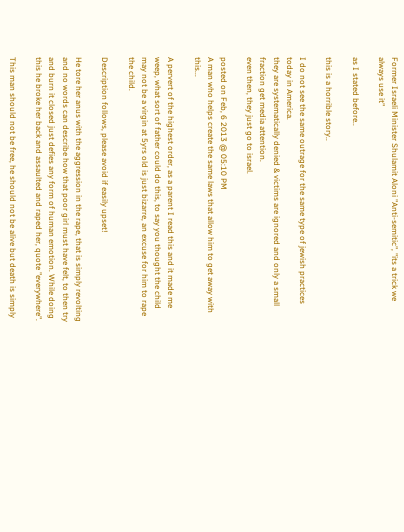Former Israeli Minister Shulamit Aloni "Anti-semitic", "its a trick we always use it"

as I stated before..

this is a horrible story..

I do not see the same outrage for the same type of jewish practices today in America.
they are systematically denied & victims are ignored and only a small fraction get media attention.
even then, they just go to israel.

posted on Feb, 6 2013 @ 05:10 PM
A man who helps create the same laws that allow him to get away with this...

A pervert of the highest order, as a parent I read this and it made me weep, what sort of father could do this, to say you thought the child may not be a virgin at 5yrs old is just bizarre, an excuse for him to rape the child.

Description follows, please avoid if easily upset!

He tore her anus with the aggression in the rape, that is simply revolting and no words can describe how that poor girl must have felt, to then try and burn it closed just defies any form of human emotion. While doing this he broke her back and assaulted and raped her, quote "everywhere".

This man should not be free, he should not be alive but death is simply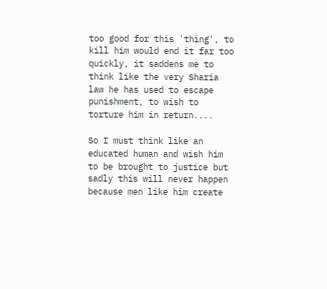too good for this 'thing', to kill him would end it far too quickly, it saddens me to think like the very Sharia law he has used to escape punishment, to wish to torture him in return....

So I must think like an educated human and wish him to be brought to justice but sadly this will never happen because men like him create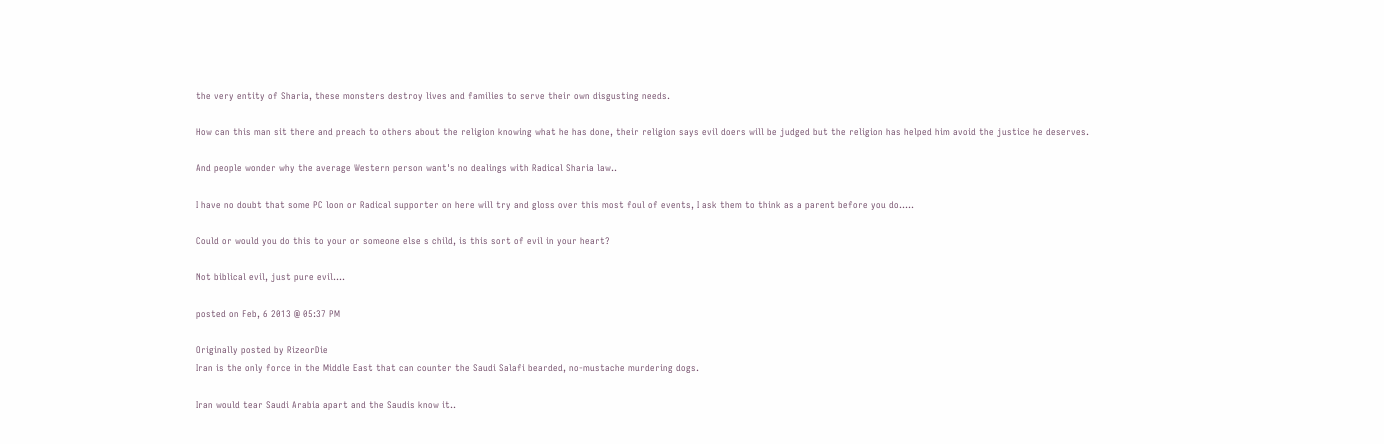the very entity of Sharia, these monsters destroy lives and families to serve their own disgusting needs.

How can this man sit there and preach to others about the religion knowing what he has done, their religion says evil doers will be judged but the religion has helped him avoid the justice he deserves.

And people wonder why the average Western person want's no dealings with Radical Sharia law..

I have no doubt that some PC loon or Radical supporter on here will try and gloss over this most foul of events, I ask them to think as a parent before you do.....

Could or would you do this to your or someone else s child, is this sort of evil in your heart?

Not biblical evil, just pure evil....

posted on Feb, 6 2013 @ 05:37 PM

Originally posted by RizeorDie
Iran is the only force in the Middle East that can counter the Saudi Salafi bearded, no-mustache murdering dogs.

Iran would tear Saudi Arabia apart and the Saudis know it..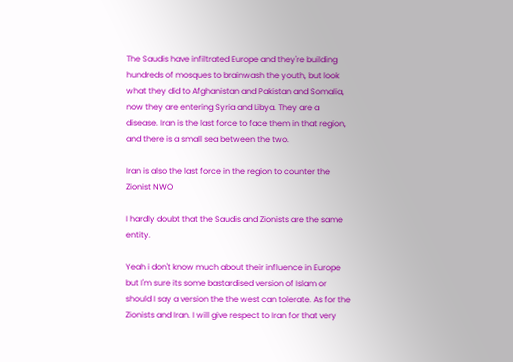The Saudis have infiltrated Europe and they're building hundreds of mosques to brainwash the youth, but look what they did to Afghanistan and Pakistan and Somalia, now they are entering Syria and Libya. They are a disease. Iran is the last force to face them in that region, and there is a small sea between the two.

Iran is also the last force in the region to counter the Zionist NWO

I hardly doubt that the Saudis and Zionists are the same entity.

Yeah i don't know much about their influence in Europe but I'm sure its some bastardised version of Islam or should I say a version the the west can tolerate. As for the Zionists and Iran. I will give respect to Iran for that very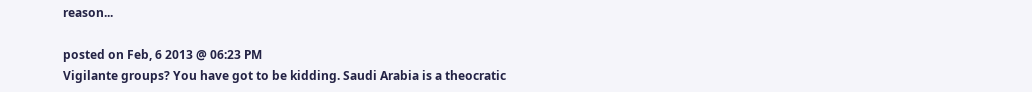reason...

posted on Feb, 6 2013 @ 06:23 PM
Vigilante groups? You have got to be kidding. Saudi Arabia is a theocratic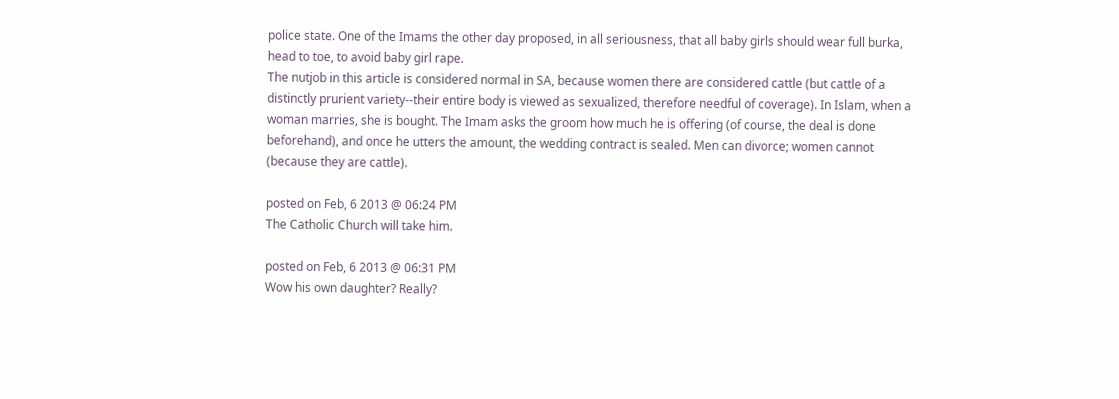police state. One of the Imams the other day proposed, in all seriousness, that all baby girls should wear full burka, head to toe, to avoid baby girl rape.
The nutjob in this article is considered normal in SA, because women there are considered cattle (but cattle of a distinctly prurient variety--their entire body is viewed as sexualized, therefore needful of coverage). In Islam, when a woman marries, she is bought. The Imam asks the groom how much he is offering (of course, the deal is done beforehand), and once he utters the amount, the wedding contract is sealed. Men can divorce; women cannot (because they are cattle).

posted on Feb, 6 2013 @ 06:24 PM
The Catholic Church will take him.

posted on Feb, 6 2013 @ 06:31 PM
Wow his own daughter? Really?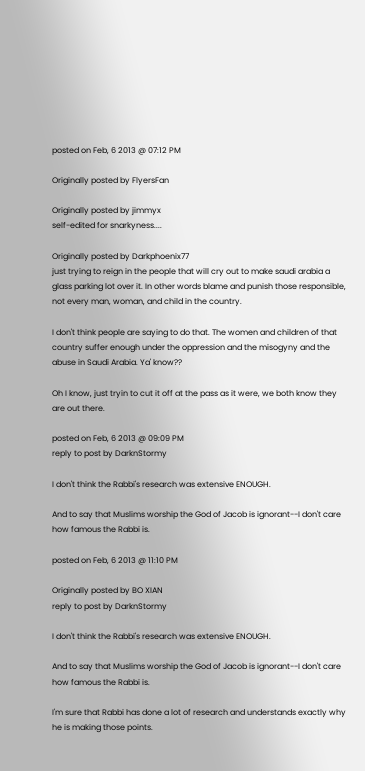posted on Feb, 6 2013 @ 07:12 PM

Originally posted by FlyersFan

Originally posted by jimmyx
self-edited for snarkyness....

Originally posted by Darkphoenix77
just trying to reign in the people that will cry out to make saudi arabia a glass parking lot over it. In other words blame and punish those responsible, not every man, woman, and child in the country.

I don't think people are saying to do that. The women and children of that country suffer enough under the oppression and the misogyny and the abuse in Saudi Arabia. Ya' know??

Oh I know, just tryin to cut it off at the pass as it were, we both know they are out there.

posted on Feb, 6 2013 @ 09:09 PM
reply to post by DarknStormy

I don't think the Rabbi's research was extensive ENOUGH.

And to say that Muslims worship the God of Jacob is ignorant--I don't care how famous the Rabbi is.

posted on Feb, 6 2013 @ 11:10 PM

Originally posted by BO XIAN
reply to post by DarknStormy

I don't think the Rabbi's research was extensive ENOUGH.

And to say that Muslims worship the God of Jacob is ignorant--I don't care how famous the Rabbi is.

I'm sure that Rabbi has done a lot of research and understands exactly why he is making those points.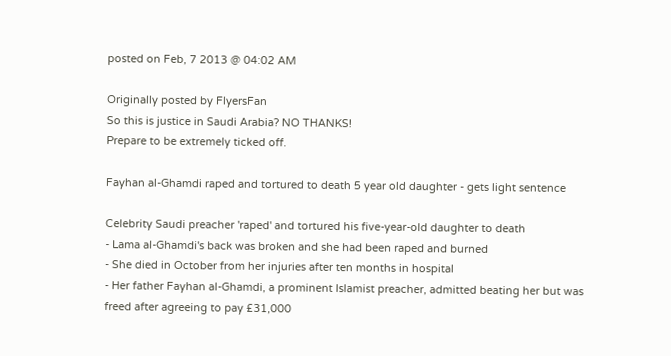posted on Feb, 7 2013 @ 04:02 AM

Originally posted by FlyersFan
So this is justice in Saudi Arabia? NO THANKS!
Prepare to be extremely ticked off.

Fayhan al-Ghamdi raped and tortured to death 5 year old daughter - gets light sentence

Celebrity Saudi preacher 'raped' and tortured his five-year-old daughter to death
- Lama al-Ghamdi's back was broken and she had been raped and burned
- She died in October from her injuries after ten months in hospital
- Her father Fayhan al-Ghamdi, a prominent Islamist preacher, admitted beating her but was freed after agreeing to pay £31,000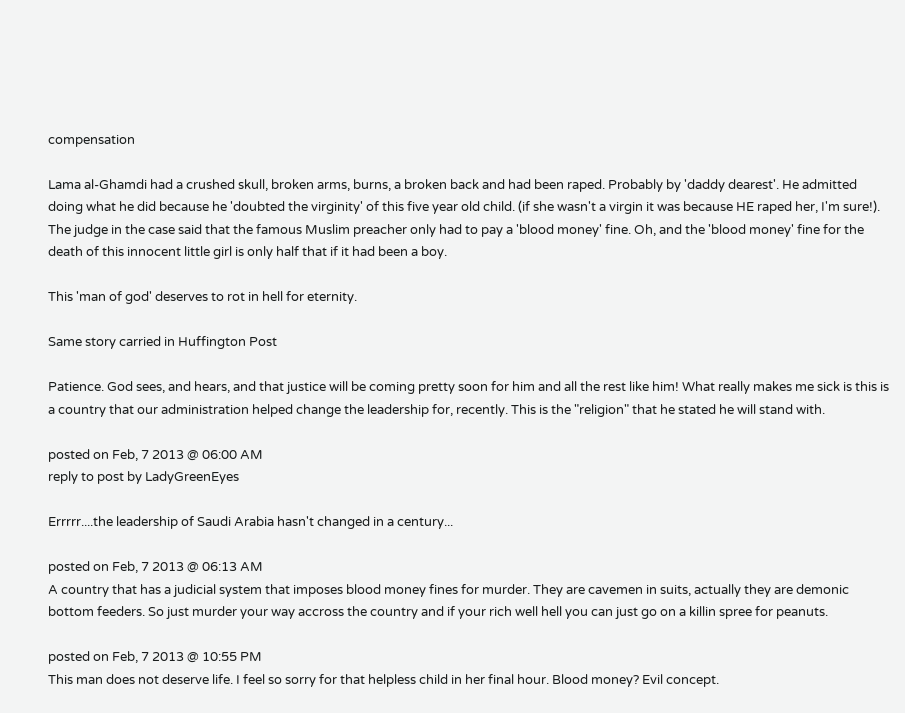compensation

Lama al-Ghamdi had a crushed skull, broken arms, burns, a broken back and had been raped. Probably by 'daddy dearest'. He admitted doing what he did because he 'doubted the virginity' of this five year old child. (if she wasn't a virgin it was because HE raped her, I'm sure!). The judge in the case said that the famous Muslim preacher only had to pay a 'blood money' fine. Oh, and the 'blood money' fine for the death of this innocent little girl is only half that if it had been a boy.

This 'man of god' deserves to rot in hell for eternity.

Same story carried in Huffington Post

Patience. God sees, and hears, and that justice will be coming pretty soon for him and all the rest like him! What really makes me sick is this is a country that our administration helped change the leadership for, recently. This is the "religion" that he stated he will stand with.

posted on Feb, 7 2013 @ 06:00 AM
reply to post by LadyGreenEyes

Errrrr....the leadership of Saudi Arabia hasn't changed in a century...

posted on Feb, 7 2013 @ 06:13 AM
A country that has a judicial system that imposes blood money fines for murder. They are cavemen in suits, actually they are demonic bottom feeders. So just murder your way accross the country and if your rich well hell you can just go on a killin spree for peanuts.

posted on Feb, 7 2013 @ 10:55 PM
This man does not deserve life. I feel so sorry for that helpless child in her final hour. Blood money? Evil concept.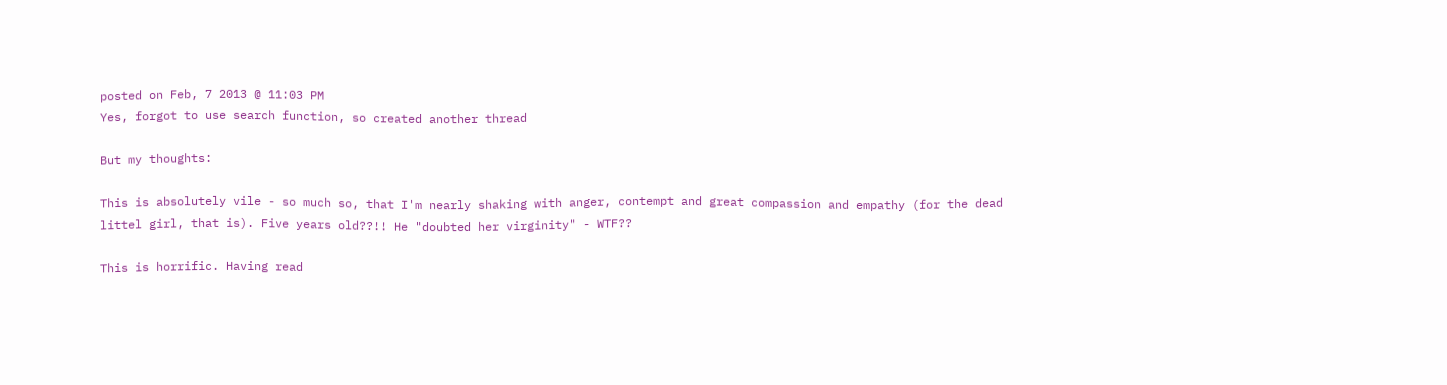posted on Feb, 7 2013 @ 11:03 PM
Yes, forgot to use search function, so created another thread

But my thoughts:

This is absolutely vile - so much so, that I'm nearly shaking with anger, contempt and great compassion and empathy (for the dead littel girl, that is). Five years old??!! He "doubted her virginity" - WTF??

This is horrific. Having read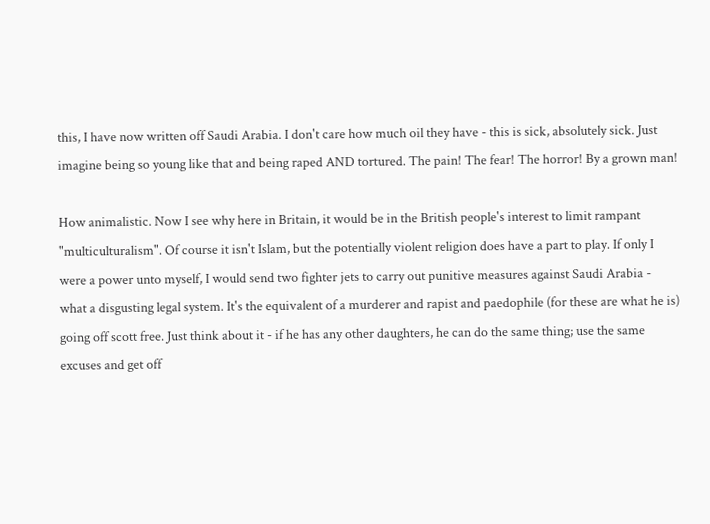this, I have now written off Saudi Arabia. I don't care how much oil they have - this is sick, absolutely sick. Just imagine being so young like that and being raped AND tortured. The pain! The fear! The horror! By a grown man!

How animalistic. Now I see why here in Britain, it would be in the British people's interest to limit rampant "multiculturalism". Of course it isn't Islam, but the potentially violent religion does have a part to play. If only I were a power unto myself, I would send two fighter jets to carry out punitive measures against Saudi Arabia - what a disgusting legal system. It's the equivalent of a murderer and rapist and paedophile (for these are what he is) going off scott free. Just think about it - if he has any other daughters, he can do the same thing; use the same excuses and get off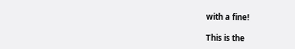with a fine!

This is the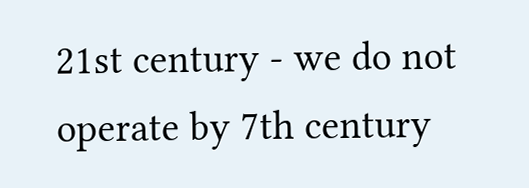21st century - we do not operate by 7th century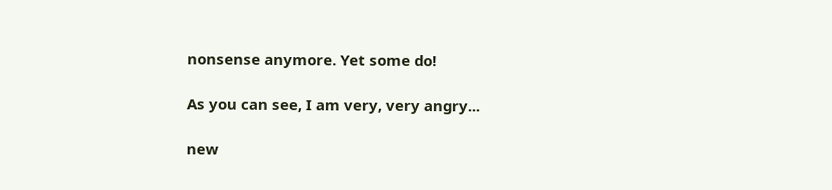nonsense anymore. Yet some do!

As you can see, I am very, very angry...

new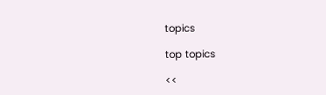topics

top topics

<<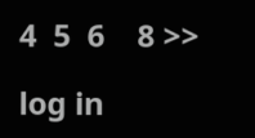4  5  6    8 >>

log in